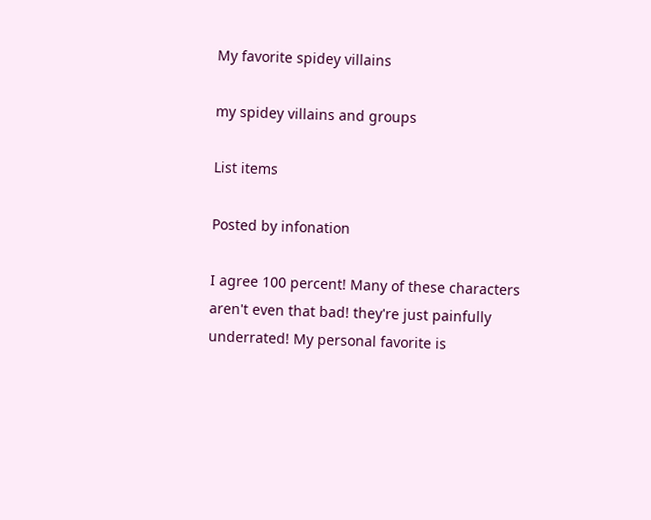My favorite spidey villains

my spidey villains and groups

List items

Posted by infonation

I agree 100 percent! Many of these characters aren't even that bad! they're just painfully underrated! My personal favorite is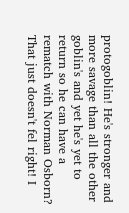protogoblin! He's stronger and more savage than all the other goblin's and yet he's yet to return so he can have a rematch with Norman Osborn? That just doesn't fel right! I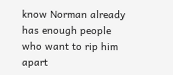know Norman already has enough people who want to rip him apart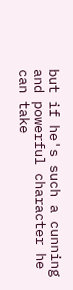but if he's such a cunning and powerful character he can take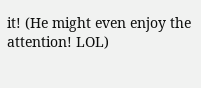it! (He might even enjoy the attention! LOL)